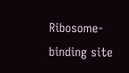Ribosome-binding site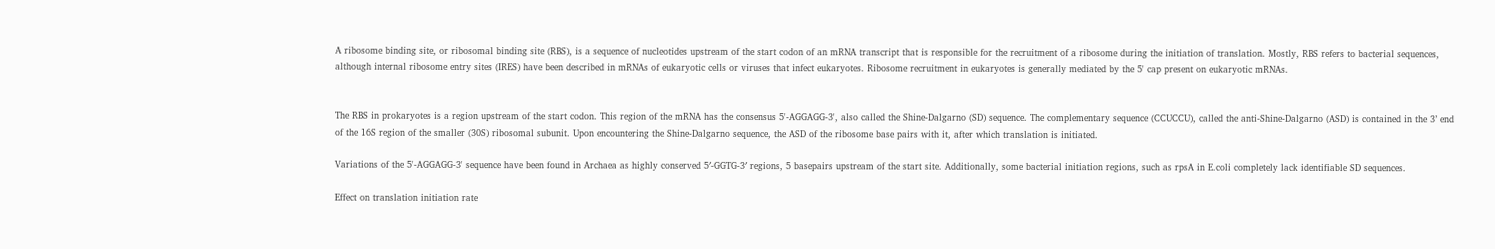A ribosome binding site, or ribosomal binding site (RBS), is a sequence of nucleotides upstream of the start codon of an mRNA transcript that is responsible for the recruitment of a ribosome during the initiation of translation. Mostly, RBS refers to bacterial sequences, although internal ribosome entry sites (IRES) have been described in mRNAs of eukaryotic cells or viruses that infect eukaryotes. Ribosome recruitment in eukaryotes is generally mediated by the 5' cap present on eukaryotic mRNAs.


The RBS in prokaryotes is a region upstream of the start codon. This region of the mRNA has the consensus 5'-AGGAGG-3', also called the Shine-Dalgarno (SD) sequence. The complementary sequence (CCUCCU), called the anti-Shine-Dalgarno (ASD) is contained in the 3’ end of the 16S region of the smaller (30S) ribosomal subunit. Upon encountering the Shine-Dalgarno sequence, the ASD of the ribosome base pairs with it, after which translation is initiated.

Variations of the 5'-AGGAGG-3' sequence have been found in Archaea as highly conserved 5′-GGTG-3′ regions, 5 basepairs upstream of the start site. Additionally, some bacterial initiation regions, such as rpsA in E.coli completely lack identifiable SD sequences.

Effect on translation initiation rate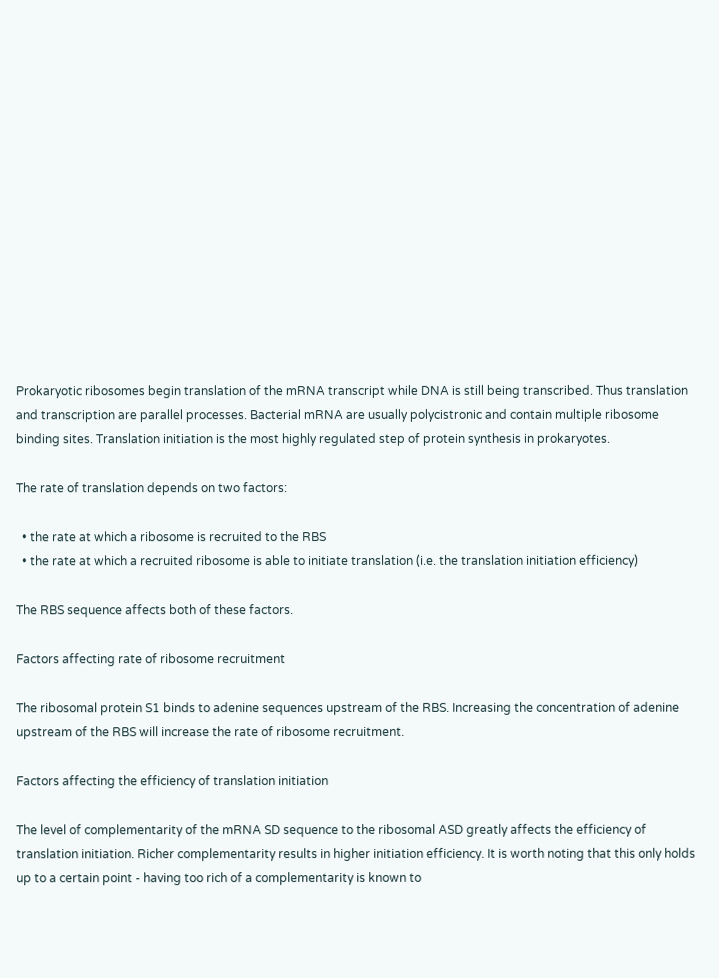Prokaryotic ribosomes begin translation of the mRNA transcript while DNA is still being transcribed. Thus translation and transcription are parallel processes. Bacterial mRNA are usually polycistronic and contain multiple ribosome binding sites. Translation initiation is the most highly regulated step of protein synthesis in prokaryotes.

The rate of translation depends on two factors:

  • the rate at which a ribosome is recruited to the RBS
  • the rate at which a recruited ribosome is able to initiate translation (i.e. the translation initiation efficiency)

The RBS sequence affects both of these factors.

Factors affecting rate of ribosome recruitment

The ribosomal protein S1 binds to adenine sequences upstream of the RBS. Increasing the concentration of adenine upstream of the RBS will increase the rate of ribosome recruitment.

Factors affecting the efficiency of translation initiation

The level of complementarity of the mRNA SD sequence to the ribosomal ASD greatly affects the efficiency of translation initiation. Richer complementarity results in higher initiation efficiency. It is worth noting that this only holds up to a certain point - having too rich of a complementarity is known to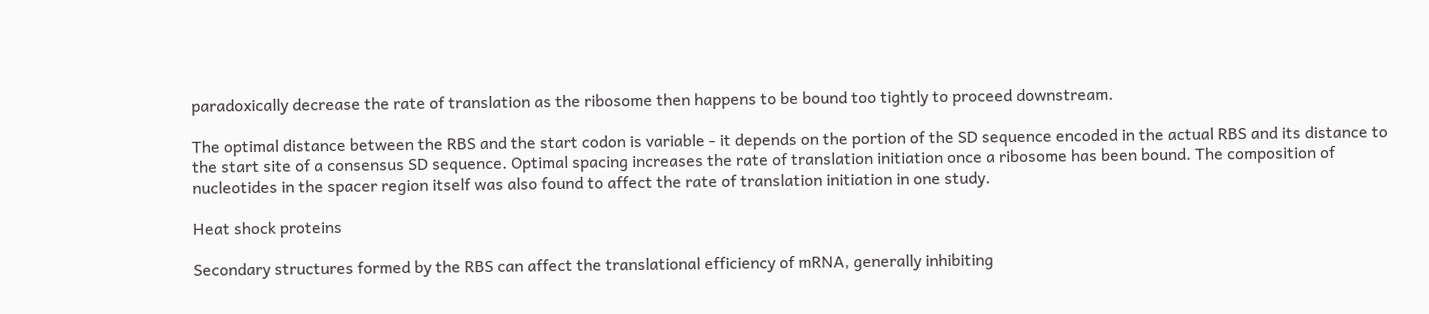paradoxically decrease the rate of translation as the ribosome then happens to be bound too tightly to proceed downstream.

The optimal distance between the RBS and the start codon is variable - it depends on the portion of the SD sequence encoded in the actual RBS and its distance to the start site of a consensus SD sequence. Optimal spacing increases the rate of translation initiation once a ribosome has been bound. The composition of nucleotides in the spacer region itself was also found to affect the rate of translation initiation in one study.

Heat shock proteins

Secondary structures formed by the RBS can affect the translational efficiency of mRNA, generally inhibiting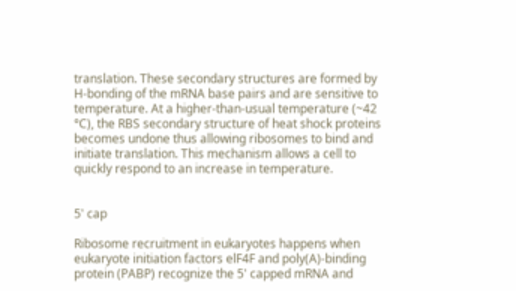translation. These secondary structures are formed by H-bonding of the mRNA base pairs and are sensitive to temperature. At a higher-than-usual temperature (~42 °C), the RBS secondary structure of heat shock proteins becomes undone thus allowing ribosomes to bind and initiate translation. This mechanism allows a cell to quickly respond to an increase in temperature.


5' cap

Ribosome recruitment in eukaryotes happens when eukaryote initiation factors elF4F and poly(A)-binding protein (PABP) recognize the 5' capped mRNA and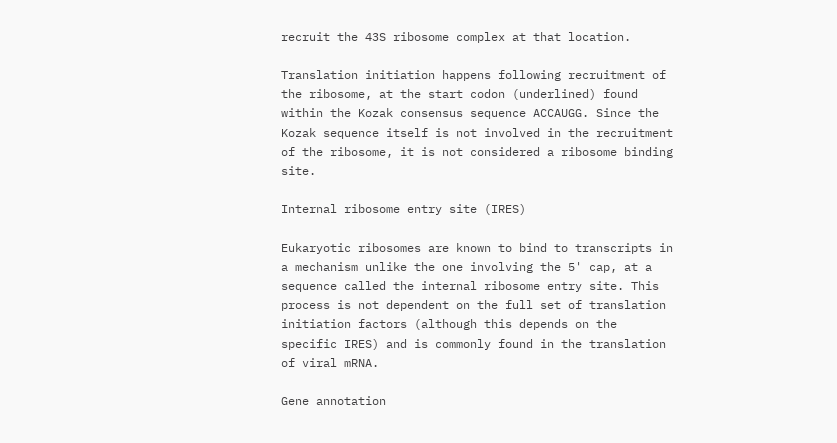recruit the 43S ribosome complex at that location.

Translation initiation happens following recruitment of the ribosome, at the start codon (underlined) found within the Kozak consensus sequence ACCAUGG. Since the Kozak sequence itself is not involved in the recruitment of the ribosome, it is not considered a ribosome binding site.

Internal ribosome entry site (IRES)

Eukaryotic ribosomes are known to bind to transcripts in a mechanism unlike the one involving the 5' cap, at a sequence called the internal ribosome entry site. This process is not dependent on the full set of translation initiation factors (although this depends on the specific IRES) and is commonly found in the translation of viral mRNA.

Gene annotation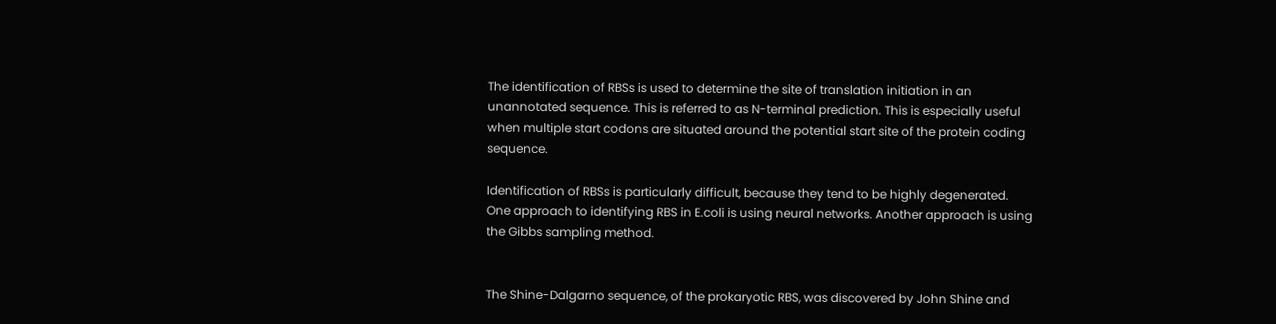The identification of RBSs is used to determine the site of translation initiation in an unannotated sequence. This is referred to as N-terminal prediction. This is especially useful when multiple start codons are situated around the potential start site of the protein coding sequence.

Identification of RBSs is particularly difficult, because they tend to be highly degenerated. One approach to identifying RBS in E.coli is using neural networks. Another approach is using the Gibbs sampling method.


The Shine-Dalgarno sequence, of the prokaryotic RBS, was discovered by John Shine and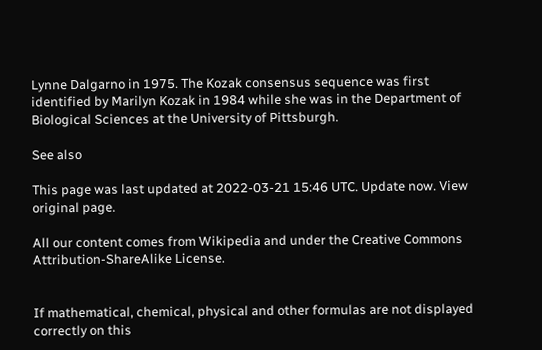Lynne Dalgarno in 1975. The Kozak consensus sequence was first identified by Marilyn Kozak in 1984 while she was in the Department of Biological Sciences at the University of Pittsburgh.

See also

This page was last updated at 2022-03-21 15:46 UTC. Update now. View original page.

All our content comes from Wikipedia and under the Creative Commons Attribution-ShareAlike License.


If mathematical, chemical, physical and other formulas are not displayed correctly on this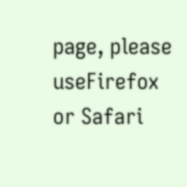page, please useFirefox or Safari